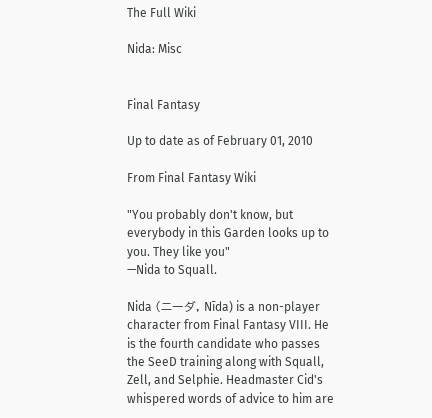The Full Wiki

Nida: Misc


Final Fantasy

Up to date as of February 01, 2010

From Final Fantasy Wiki

"You probably don't know, but everybody in this Garden looks up to you. They like you"
—Nida to Squall.

Nida (ニーダ, Nīda) is a non-player character from Final Fantasy VIII. He is the fourth candidate who passes the SeeD training along with Squall, Zell, and Selphie. Headmaster Cid's whispered words of advice to him are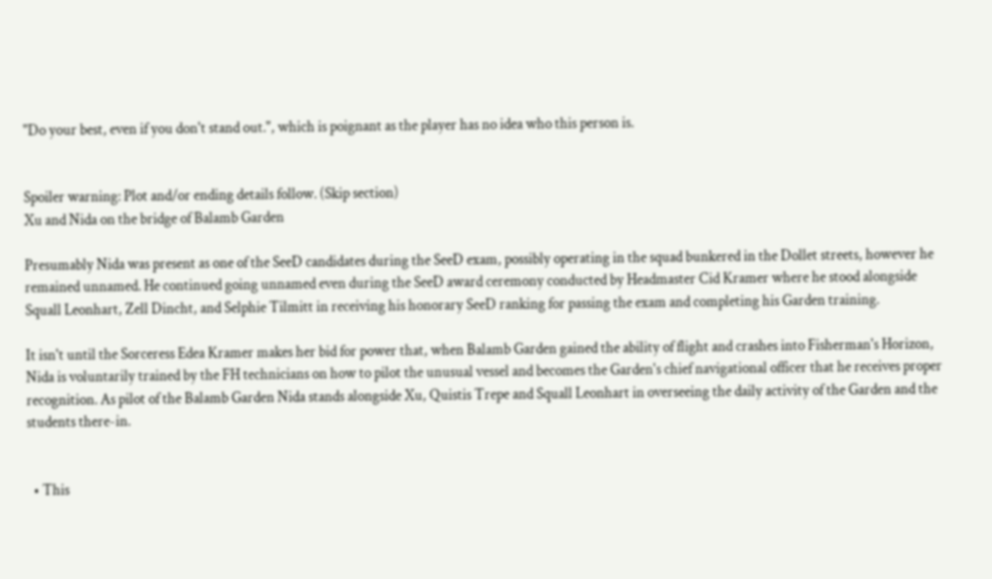"Do your best, even if you don't stand out.", which is poignant as the player has no idea who this person is.


Spoiler warning: Plot and/or ending details follow. (Skip section)
Xu and Nida on the bridge of Balamb Garden

Presumably Nida was present as one of the SeeD candidates during the SeeD exam, possibly operating in the squad bunkered in the Dollet streets, however he remained unnamed. He continued going unnamed even during the SeeD award ceremony conducted by Headmaster Cid Kramer where he stood alongside Squall Leonhart, Zell Dincht, and Selphie Tilmitt in receiving his honorary SeeD ranking for passing the exam and completing his Garden training.

It isn't until the Sorceress Edea Kramer makes her bid for power that, when Balamb Garden gained the ability of flight and crashes into Fisherman's Horizon, Nida is voluntarily trained by the FH technicians on how to pilot the unusual vessel and becomes the Garden's chief navigational officer that he receives proper recognition. As pilot of the Balamb Garden Nida stands alongside Xu, Quistis Trepe and Squall Leonhart in overseeing the daily activity of the Garden and the students there-in.


  • This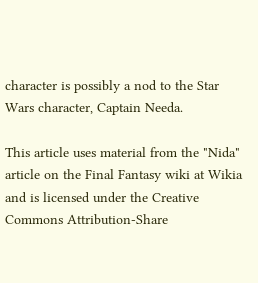character is possibly a nod to the Star Wars character, Captain Needa.

This article uses material from the "Nida" article on the Final Fantasy wiki at Wikia and is licensed under the Creative Commons Attribution-Share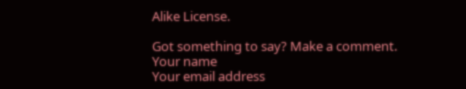Alike License.

Got something to say? Make a comment.
Your name
Your email address